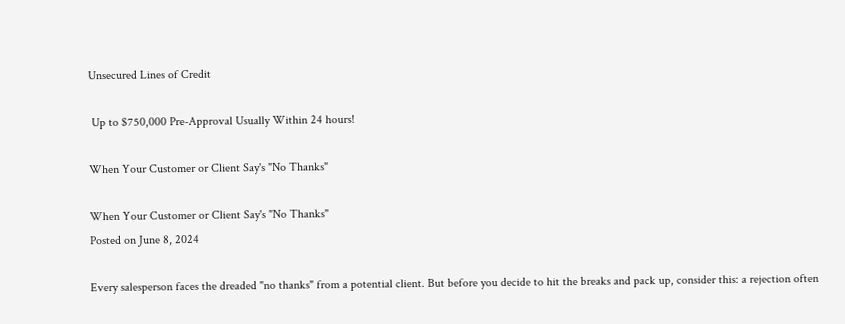Unsecured Lines of Credit

 Up to $750,000 Pre-Approval Usually Within 24 hours!

When Your Customer or Client Say's "No Thanks"

When Your Customer or Client Say's "No Thanks"
Posted on June 8, 2024

Every salesperson faces the dreaded "no thanks" from a potential client. But before you decide to hit the breaks and pack up, consider this: a rejection often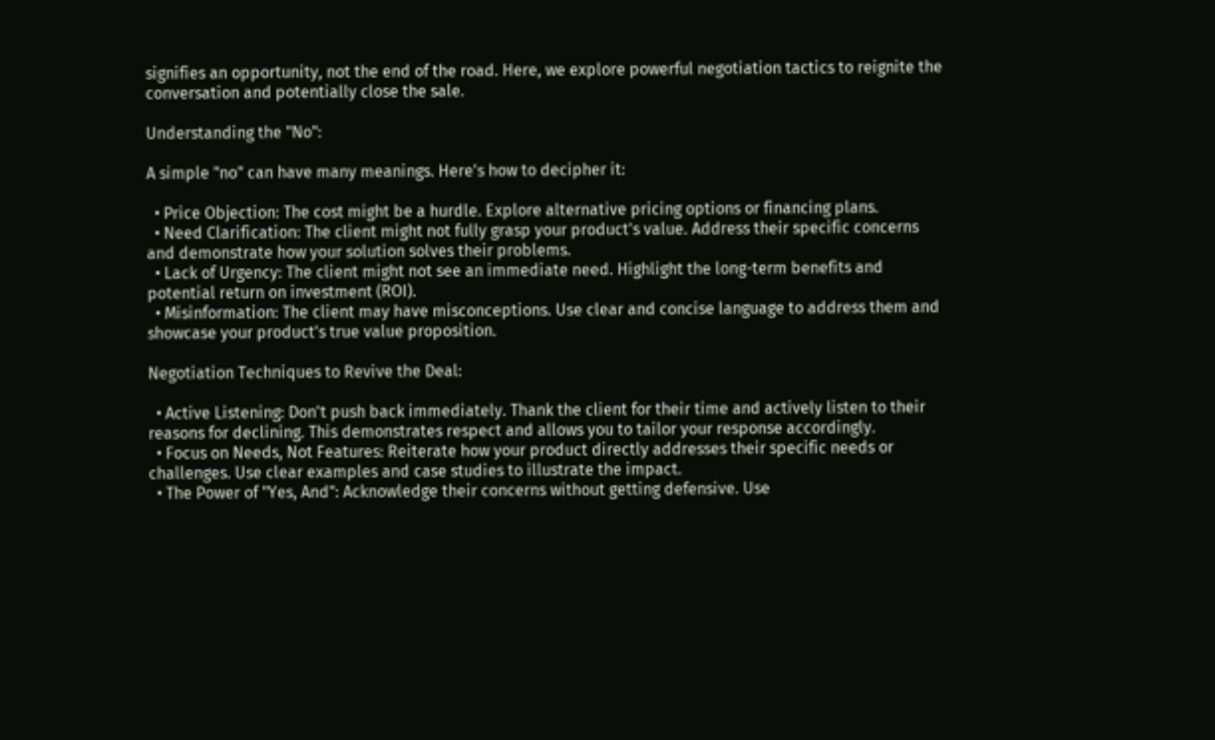signifies an opportunity, not the end of the road. Here, we explore powerful negotiation tactics to reignite the conversation and potentially close the sale.

Understanding the "No":

A simple "no" can have many meanings. Here's how to decipher it:

  • Price Objection: The cost might be a hurdle. Explore alternative pricing options or financing plans.
  • Need Clarification: The client might not fully grasp your product's value. Address their specific concerns and demonstrate how your solution solves their problems.
  • Lack of Urgency: The client might not see an immediate need. Highlight the long-term benefits and potential return on investment (ROI).
  • Misinformation: The client may have misconceptions. Use clear and concise language to address them and showcase your product's true value proposition.

Negotiation Techniques to Revive the Deal:

  • Active Listening: Don't push back immediately. Thank the client for their time and actively listen to their reasons for declining. This demonstrates respect and allows you to tailor your response accordingly.
  • Focus on Needs, Not Features: Reiterate how your product directly addresses their specific needs or challenges. Use clear examples and case studies to illustrate the impact.
  • The Power of "Yes, And": Acknowledge their concerns without getting defensive. Use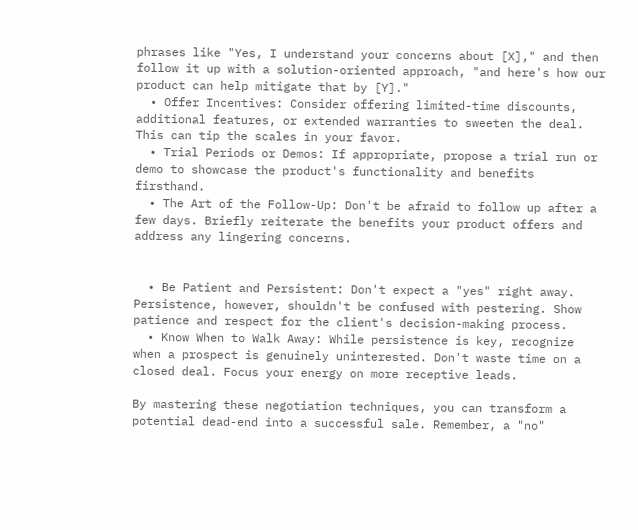phrases like "Yes, I understand your concerns about [X]," and then follow it up with a solution-oriented approach, "and here's how our product can help mitigate that by [Y]."
  • Offer Incentives: Consider offering limited-time discounts, additional features, or extended warranties to sweeten the deal. This can tip the scales in your favor.
  • Trial Periods or Demos: If appropriate, propose a trial run or demo to showcase the product's functionality and benefits firsthand.
  • The Art of the Follow-Up: Don't be afraid to follow up after a few days. Briefly reiterate the benefits your product offers and address any lingering concerns.


  • Be Patient and Persistent: Don't expect a "yes" right away. Persistence, however, shouldn't be confused with pestering. Show patience and respect for the client's decision-making process.
  • Know When to Walk Away: While persistence is key, recognize when a prospect is genuinely uninterested. Don't waste time on a closed deal. Focus your energy on more receptive leads.

By mastering these negotiation techniques, you can transform a potential dead-end into a successful sale. Remember, a "no"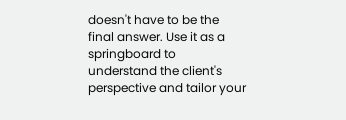doesn't have to be the final answer. Use it as a springboard to understand the client's perspective and tailor your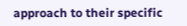approach to their specific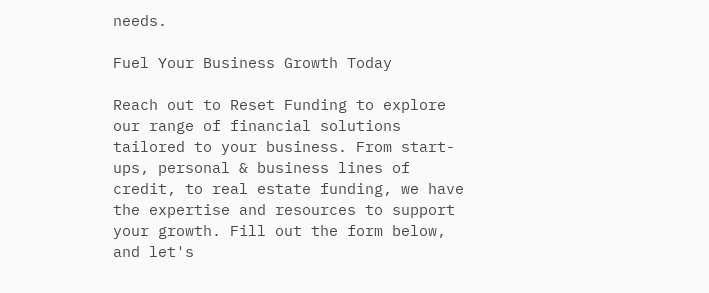needs.

Fuel Your Business Growth Today

Reach out to Reset Funding to explore our range of financial solutions tailored to your business. From start-ups, personal & business lines of credit, to real estate funding, we have the expertise and resources to support your growth. Fill out the form below, and let's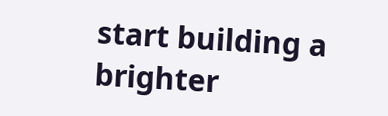start building a brighter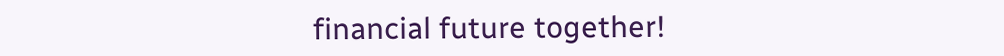financial future together!